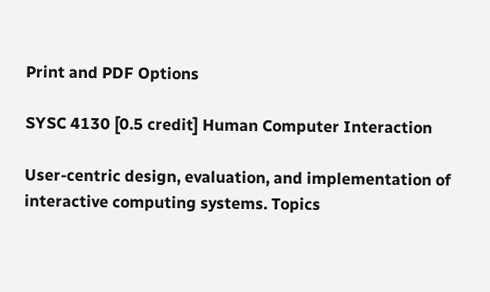Print and PDF Options

SYSC 4130 [0.5 credit] Human Computer Interaction

User-centric design, evaluation, and implementation of interactive computing systems. Topics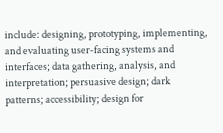include: designing, prototyping, implementing, and evaluating user-facing systems and interfaces; data gathering, analysis, and interpretation; persuasive design; dark patterns; accessibility; design for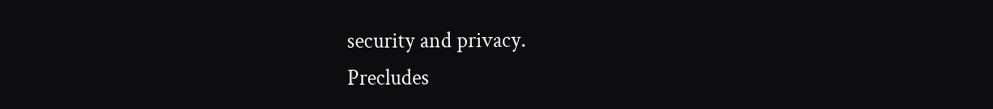security and privacy.
Precludes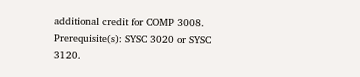additional credit for COMP 3008.
Prerequisite(s): SYSC 3020 or SYSC 3120.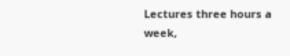Lectures three hours a week,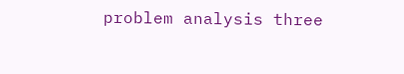problem analysis three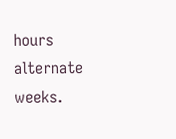hours alternate weeks.